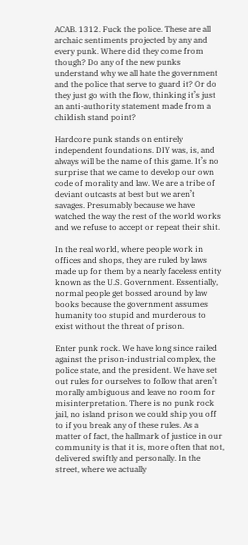ACAB. 1312. Fuck the police. These are all archaic sentiments projected by any and every punk. Where did they come from though? Do any of the new punks understand why we all hate the government and the police that serve to guard it? Or do they just go with the flow, thinking it’s just an anti-authority statement made from a childish stand point?

Hardcore punk stands on entirely independent foundations. DIY was, is, and always will be the name of this game. It’s no surprise that we came to develop our own code of morality and law. We are a tribe of deviant outcasts at best but we aren’t savages. Presumably because we have watched the way the rest of the world works and we refuse to accept or repeat their shit.

In the real world, where people work in offices and shops, they are ruled by laws made up for them by a nearly faceless entity known as the U.S. Government. Essentially, normal people get bossed around by law books because the government assumes humanity too stupid and murderous to exist without the threat of prison.

Enter punk rock. We have long since railed against the prison-industrial complex, the police state, and the president. We have set out rules for ourselves to follow that aren’t morally ambiguous and leave no room for misinterpretation. There is no punk rock jail, no island prison we could ship you off to if you break any of these rules. As a matter of fact, the hallmark of justice in our community is that it is, more often that not, delivered swiftly and personally. In the street, where we actually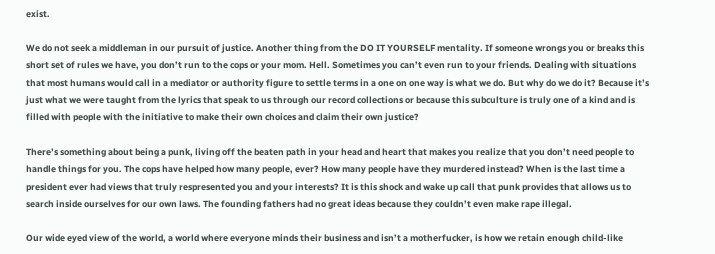exist.

We do not seek a middleman in our pursuit of justice. Another thing from the DO IT YOURSELF mentality. If someone wrongs you or breaks this short set of rules we have, you don’t run to the cops or your mom. Hell. Sometimes you can’t even run to your friends. Dealing with situations that most humans would call in a mediator or authority figure to settle terms in a one on one way is what we do. But why do we do it? Because it’s just what we were taught from the lyrics that speak to us through our record collections or because this subculture is truly one of a kind and is filled with people with the initiative to make their own choices and claim their own justice?

There’s something about being a punk, living off the beaten path in your head and heart that makes you realize that you don’t need people to handle things for you. The cops have helped how many people, ever? How many people have they murdered instead? When is the last time a president ever had views that truly respresented you and your interests? It is this shock and wake up call that punk provides that allows us to search inside ourselves for our own laws. The founding fathers had no great ideas because they couldn’t even make rape illegal.

Our wide eyed view of the world, a world where everyone minds their business and isn’t a motherfucker, is how we retain enough child-like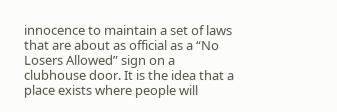innocence to maintain a set of laws that are about as official as a “No Losers Allowed” sign on a clubhouse door. It is the idea that a place exists where people will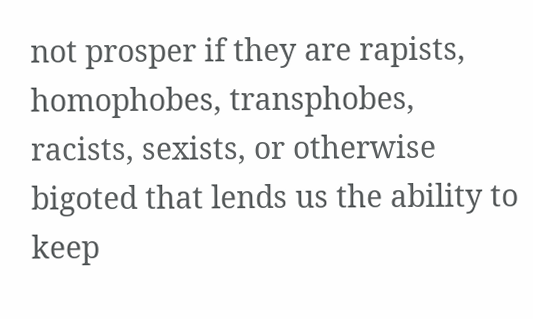not prosper if they are rapists, homophobes, transphobes, racists, sexists, or otherwise bigoted that lends us the ability to keep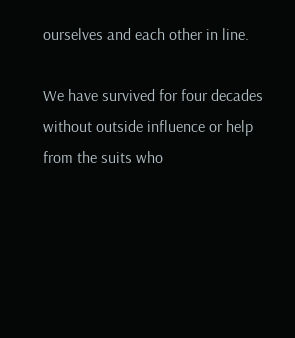ourselves and each other in line.

We have survived for four decades without outside influence or help from the suits who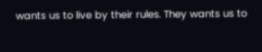wants us to live by their rules. They wants us to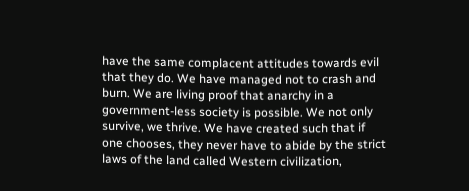have the same complacent attitudes towards evil that they do. We have managed not to crash and burn. We are living proof that anarchy in a government-less society is possible. We not only survive, we thrive. We have created such that if one chooses, they never have to abide by the strict laws of the land called Western civilization,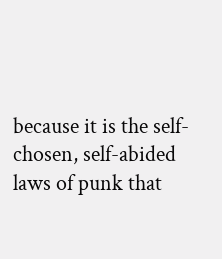because it is the self-chosen, self-abided laws of punk that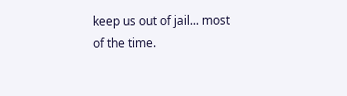keep us out of jail... most of the time.